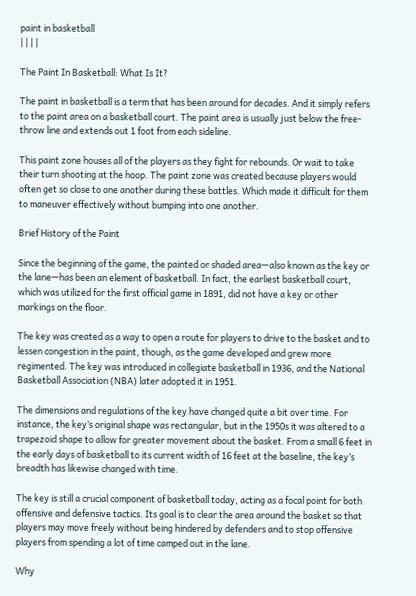paint in basketball
| | | |

The Paint In Basketball: What Is It?

The paint in basketball is a term that has been around for decades. And it simply refers to the paint area on a basketball court. The paint area is usually just below the free-throw line and extends out 1 foot from each sideline.

This paint zone houses all of the players as they fight for rebounds. Or wait to take their turn shooting at the hoop. The paint zone was created because players would often get so close to one another during these battles. Which made it difficult for them to maneuver effectively without bumping into one another.

Brief History of the Paint

Since the beginning of the game, the painted or shaded area—also known as the key or the lane—has been an element of basketball. In fact, the earliest basketball court, which was utilized for the first official game in 1891, did not have a key or other markings on the floor.

The key was created as a way to open a route for players to drive to the basket and to lessen congestion in the paint, though, as the game developed and grew more regimented. The key was introduced in collegiate basketball in 1936, and the National Basketball Association (NBA) later adopted it in 1951.

The dimensions and regulations of the key have changed quite a bit over time. For instance, the key’s original shape was rectangular, but in the 1950s it was altered to a trapezoid shape to allow for greater movement about the basket. From a small 6 feet in the early days of basketball to its current width of 16 feet at the baseline, the key’s breadth has likewise changed with time.

The key is still a crucial component of basketball today, acting as a focal point for both offensive and defensive tactics. Its goal is to clear the area around the basket so that players may move freely without being hindered by defenders and to stop offensive players from spending a lot of time camped out in the lane.

Why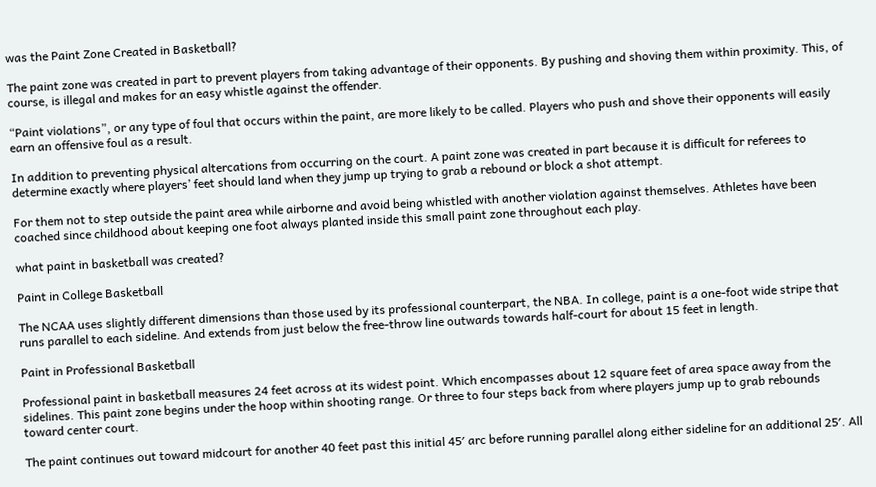was the Paint Zone Created in Basketball?

The paint zone was created in part to prevent players from taking advantage of their opponents. By pushing and shoving them within proximity. This, of course, is illegal and makes for an easy whistle against the offender.

“Paint violations”, or any type of foul that occurs within the paint, are more likely to be called. Players who push and shove their opponents will easily earn an offensive foul as a result.

In addition to preventing physical altercations from occurring on the court. A paint zone was created in part because it is difficult for referees to determine exactly where players’ feet should land when they jump up trying to grab a rebound or block a shot attempt.

For them not to step outside the paint area while airborne and avoid being whistled with another violation against themselves. Athletes have been coached since childhood about keeping one foot always planted inside this small paint zone throughout each play.

what paint in basketball was created?

Paint in College Basketball

The NCAA uses slightly different dimensions than those used by its professional counterpart, the NBA. In college, paint is a one-foot wide stripe that runs parallel to each sideline. And extends from just below the free-throw line outwards towards half-court for about 15 feet in length.

Paint in Professional Basketball

Professional paint in basketball measures 24 feet across at its widest point. Which encompasses about 12 square feet of area space away from the sidelines. This paint zone begins under the hoop within shooting range. Or three to four steps back from where players jump up to grab rebounds toward center court.

The paint continues out toward midcourt for another 40 feet past this initial 45′ arc before running parallel along either sideline for an additional 25′. All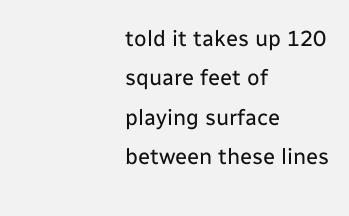told it takes up 120 square feet of playing surface between these lines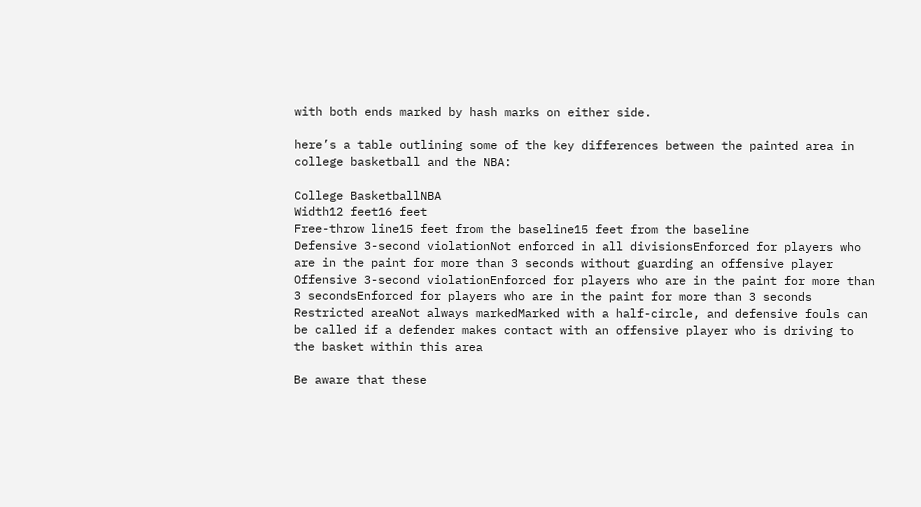with both ends marked by hash marks on either side.

here’s a table outlining some of the key differences between the painted area in college basketball and the NBA:

College BasketballNBA
Width12 feet16 feet
Free-throw line15 feet from the baseline15 feet from the baseline
Defensive 3-second violationNot enforced in all divisionsEnforced for players who are in the paint for more than 3 seconds without guarding an offensive player
Offensive 3-second violationEnforced for players who are in the paint for more than 3 secondsEnforced for players who are in the paint for more than 3 seconds
Restricted areaNot always markedMarked with a half-circle, and defensive fouls can be called if a defender makes contact with an offensive player who is driving to the basket within this area

Be aware that these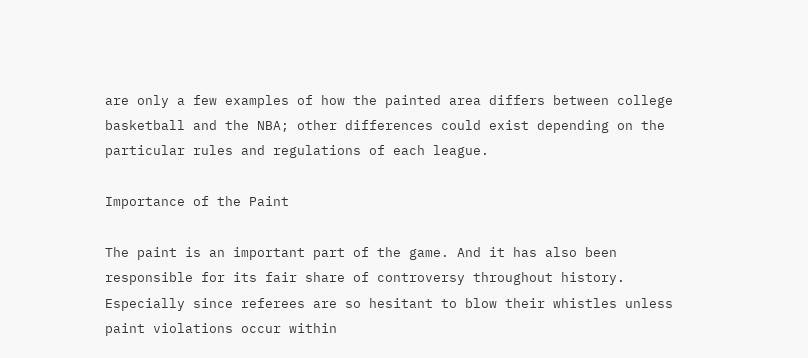are only a few examples of how the painted area differs between college basketball and the NBA; other differences could exist depending on the particular rules and regulations of each league.

Importance of the Paint

The paint is an important part of the game. And it has also been responsible for its fair share of controversy throughout history. Especially since referees are so hesitant to blow their whistles unless paint violations occur within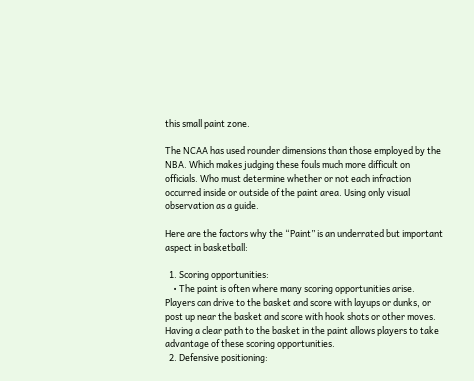this small paint zone.

The NCAA has used rounder dimensions than those employed by the NBA. Which makes judging these fouls much more difficult on officials. Who must determine whether or not each infraction occurred inside or outside of the paint area. Using only visual observation as a guide.

Here are the factors why the “Paint” is an underrated but important aspect in basketball:

  1. Scoring opportunities:
    • The paint is often where many scoring opportunities arise. Players can drive to the basket and score with layups or dunks, or post up near the basket and score with hook shots or other moves. Having a clear path to the basket in the paint allows players to take advantage of these scoring opportunities.
  2. Defensive positioning: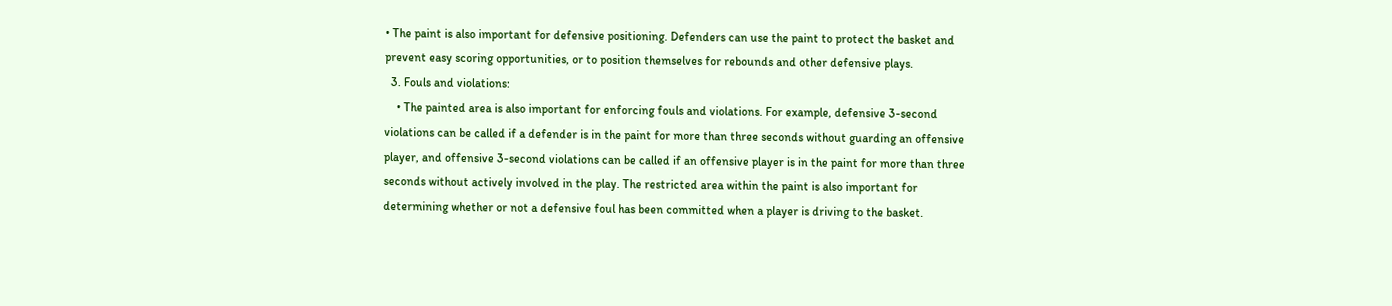• The paint is also important for defensive positioning. Defenders can use the paint to protect the basket and prevent easy scoring opportunities, or to position themselves for rebounds and other defensive plays.
  3. Fouls and violations:
    • The painted area is also important for enforcing fouls and violations. For example, defensive 3-second violations can be called if a defender is in the paint for more than three seconds without guarding an offensive player, and offensive 3-second violations can be called if an offensive player is in the paint for more than three seconds without actively involved in the play. The restricted area within the paint is also important for determining whether or not a defensive foul has been committed when a player is driving to the basket.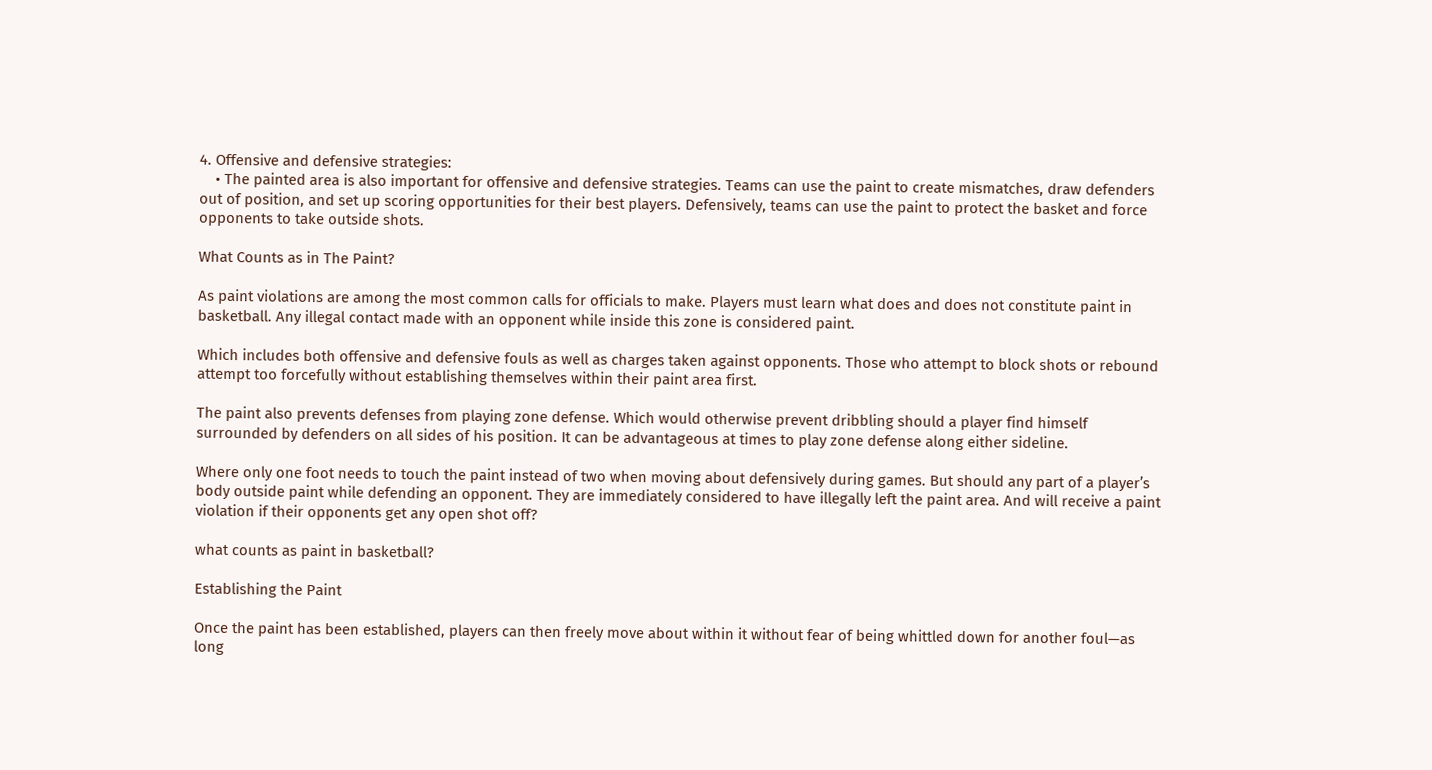4. Offensive and defensive strategies:
    • The painted area is also important for offensive and defensive strategies. Teams can use the paint to create mismatches, draw defenders out of position, and set up scoring opportunities for their best players. Defensively, teams can use the paint to protect the basket and force opponents to take outside shots.

What Counts as in The Paint?

As paint violations are among the most common calls for officials to make. Players must learn what does and does not constitute paint in basketball. Any illegal contact made with an opponent while inside this zone is considered paint.

Which includes both offensive and defensive fouls as well as charges taken against opponents. Those who attempt to block shots or rebound attempt too forcefully without establishing themselves within their paint area first.

The paint also prevents defenses from playing zone defense. Which would otherwise prevent dribbling should a player find himself surrounded by defenders on all sides of his position. It can be advantageous at times to play zone defense along either sideline.

Where only one foot needs to touch the paint instead of two when moving about defensively during games. But should any part of a player’s body outside paint while defending an opponent. They are immediately considered to have illegally left the paint area. And will receive a paint violation if their opponents get any open shot off?

what counts as paint in basketball?

Establishing the Paint

Once the paint has been established, players can then freely move about within it without fear of being whittled down for another foul—as long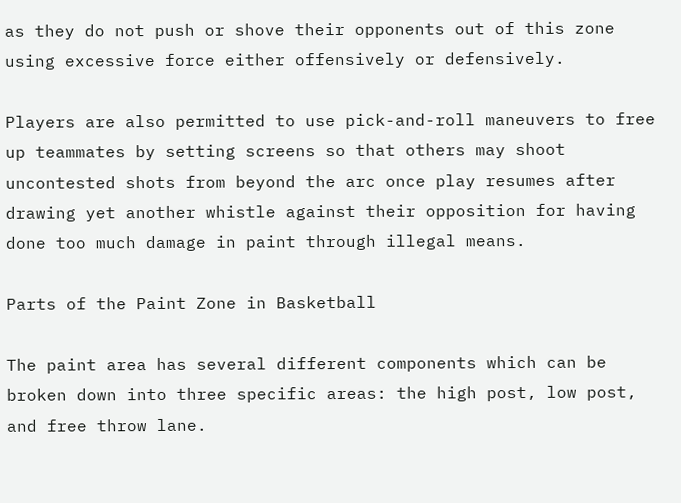as they do not push or shove their opponents out of this zone using excessive force either offensively or defensively.

Players are also permitted to use pick-and-roll maneuvers to free up teammates by setting screens so that others may shoot uncontested shots from beyond the arc once play resumes after drawing yet another whistle against their opposition for having done too much damage in paint through illegal means.

Parts of the Paint Zone in Basketball

The paint area has several different components which can be broken down into three specific areas: the high post, low post, and free throw lane.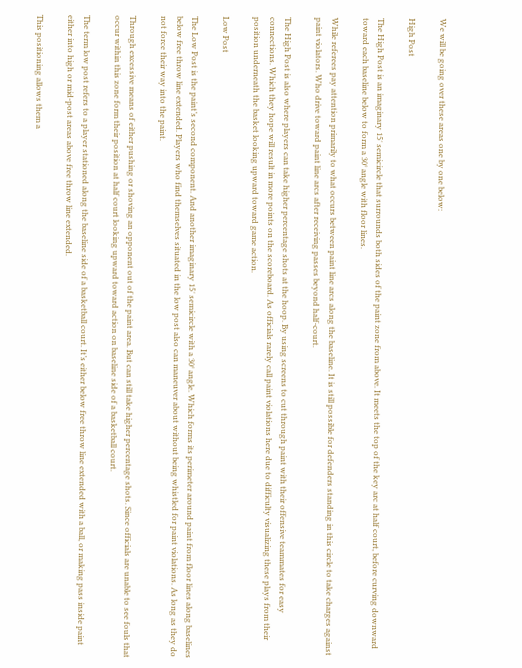We will be going over these areas one by one below:

High Post

The High Post is an imaginary 15′ semicircle that surrounds both sides of the paint zone from above. It meets the top of the key arc at half court, before curving downward toward each baseline below to form a 30° angle with floor lines.

While referees pay attention primarily to what occurs between paint line arcs along the baseline. It is still possible for defenders standing in this circle to take charges against paint violators. Who drive toward paint line arcs after receiving passes beyond half-court.

The High Post is also where players can take higher percentage shots at the hoop. By using screens to cut through paint with their offensive teammates for easy connections. Which they hope will result in more points on the scoreboard. As officials rarely call paint violations here due to difficulty visualizing these plays from their position underneath the basket looking upward toward game action.

Low Post

The Low Post is the paint’s second component. And another imaginary 15′ semicircle with a 30° angle. Which forms its perimeter around paint from floor lines along baselines below free throw line extended. Players who find themselves situated in the low post also can maneuver about without being whistled for paint violations. As long as they do not force their way into the paint.

Through excessive means of either pushing or shoving an opponent out of the paint area. But can still take higher percentage shots. Since officials are unable to see fouls that occur within this zone form their position at half court looking upward toward action on baseline side of a basketball court.

The term low post refers to a player stationed along the baseline side of a basketball court. It’s either below free throw line extended with a ball, or making pass inside paint either into high or mid-post areas above free throw line extended.

This positioning allows them a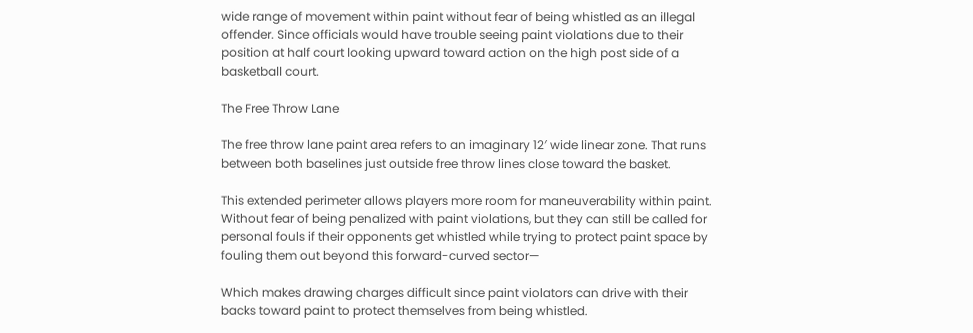wide range of movement within paint without fear of being whistled as an illegal offender. Since officials would have trouble seeing paint violations due to their position at half court looking upward toward action on the high post side of a basketball court.

The Free Throw Lane

The free throw lane paint area refers to an imaginary 12′ wide linear zone. That runs between both baselines just outside free throw lines close toward the basket.

This extended perimeter allows players more room for maneuverability within paint. Without fear of being penalized with paint violations, but they can still be called for personal fouls if their opponents get whistled while trying to protect paint space by fouling them out beyond this forward-curved sector—

Which makes drawing charges difficult since paint violators can drive with their backs toward paint to protect themselves from being whistled.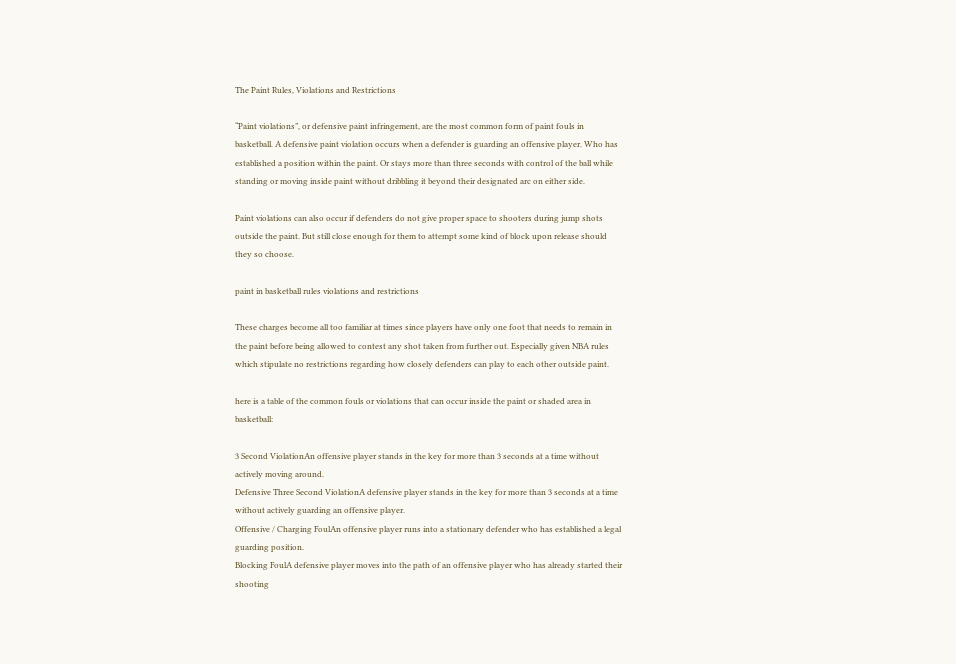The Paint Rules, Violations and Restrictions

“Paint violations”, or defensive paint infringement, are the most common form of paint fouls in basketball. A defensive paint violation occurs when a defender is guarding an offensive player. Who has established a position within the paint. Or stays more than three seconds with control of the ball while standing or moving inside paint without dribbling it beyond their designated arc on either side.

Paint violations can also occur if defenders do not give proper space to shooters during jump shots outside the paint. But still close enough for them to attempt some kind of block upon release should they so choose.

paint in basketball rules violations and restrictions

These charges become all too familiar at times since players have only one foot that needs to remain in the paint before being allowed to contest any shot taken from further out. Especially given NBA rules which stipulate no restrictions regarding how closely defenders can play to each other outside paint.

here is a table of the common fouls or violations that can occur inside the paint or shaded area in basketball:

3 Second ViolationAn offensive player stands in the key for more than 3 seconds at a time without actively moving around.
Defensive Three Second ViolationA defensive player stands in the key for more than 3 seconds at a time without actively guarding an offensive player.
Offensive / Charging FoulAn offensive player runs into a stationary defender who has established a legal guarding position.
Blocking FoulA defensive player moves into the path of an offensive player who has already started their shooting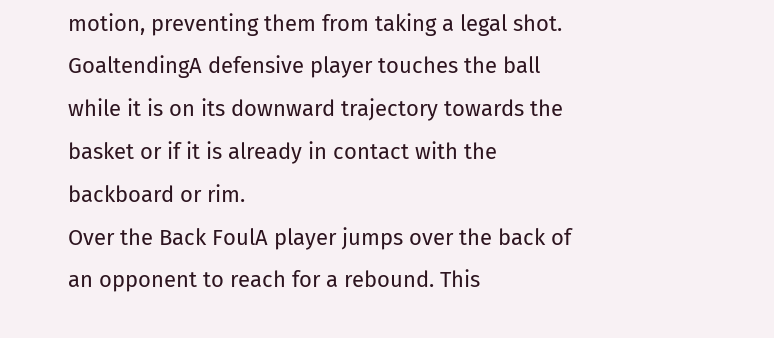motion, preventing them from taking a legal shot.
GoaltendingA defensive player touches the ball while it is on its downward trajectory towards the basket or if it is already in contact with the backboard or rim.
Over the Back FoulA player jumps over the back of an opponent to reach for a rebound. This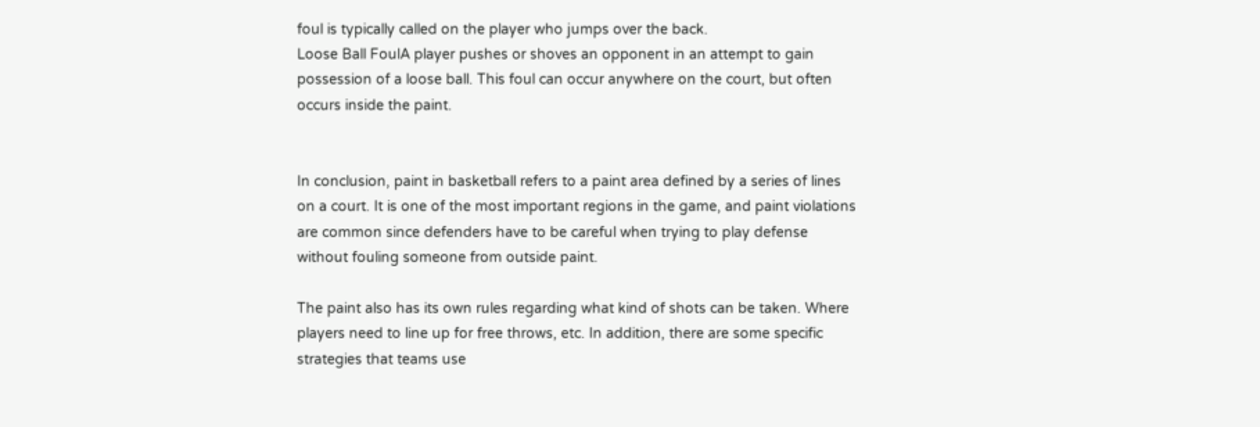foul is typically called on the player who jumps over the back.
Loose Ball FoulA player pushes or shoves an opponent in an attempt to gain possession of a loose ball. This foul can occur anywhere on the court, but often occurs inside the paint.


In conclusion, paint in basketball refers to a paint area defined by a series of lines on a court. It is one of the most important regions in the game, and paint violations are common since defenders have to be careful when trying to play defense without fouling someone from outside paint.

The paint also has its own rules regarding what kind of shots can be taken. Where players need to line up for free throws, etc. In addition, there are some specific strategies that teams use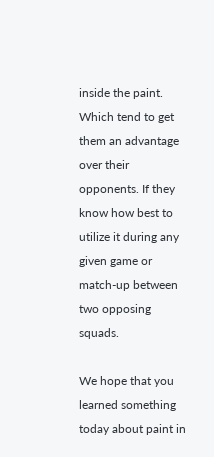inside the paint. Which tend to get them an advantage over their opponents. If they know how best to utilize it during any given game or match-up between two opposing squads.

We hope that you learned something today about paint in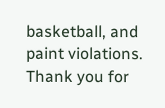basketball, and paint violations. Thank you for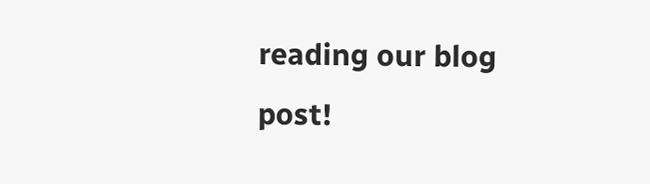reading our blog post!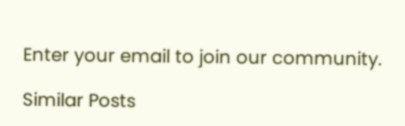Enter your email to join our community.

Similar Posts